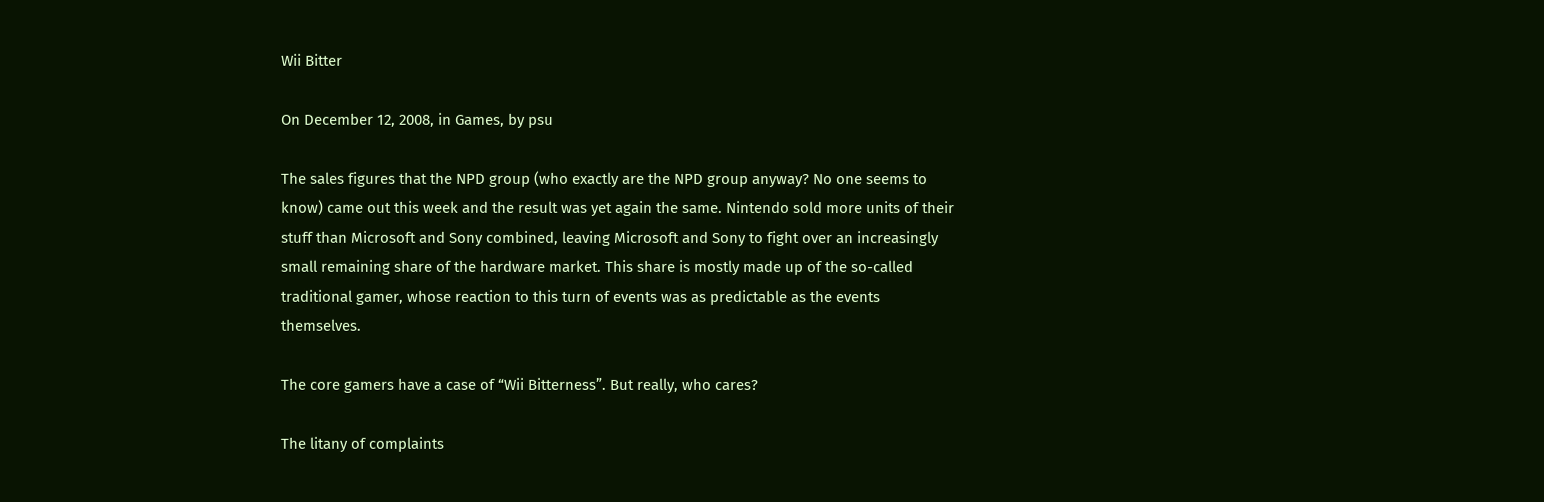Wii Bitter

On December 12, 2008, in Games, by psu

The sales figures that the NPD group (who exactly are the NPD group anyway? No one seems to know) came out this week and the result was yet again the same. Nintendo sold more units of their stuff than Microsoft and Sony combined, leaving Microsoft and Sony to fight over an increasingly small remaining share of the hardware market. This share is mostly made up of the so-called traditional gamer, whose reaction to this turn of events was as predictable as the events themselves.

The core gamers have a case of “Wii Bitterness”. But really, who cares?

The litany of complaints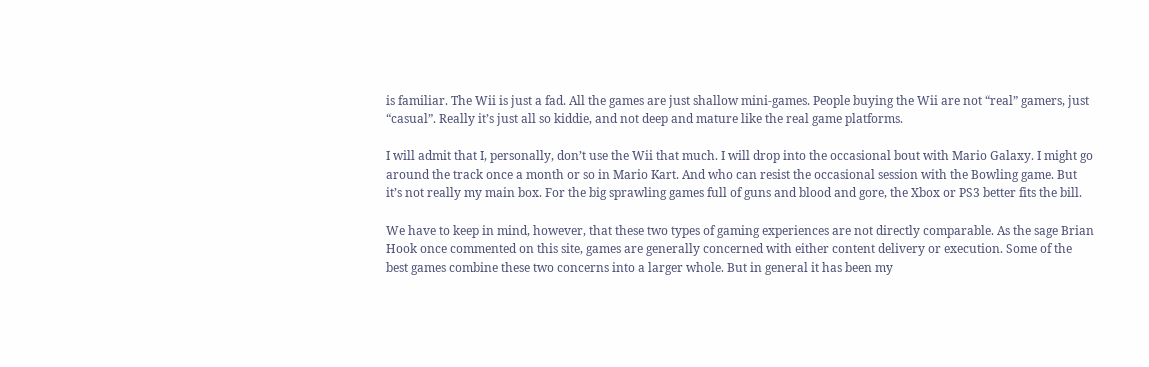is familiar. The Wii is just a fad. All the games are just shallow mini-games. People buying the Wii are not “real” gamers, just “casual”. Really it’s just all so kiddie, and not deep and mature like the real game platforms.

I will admit that I, personally, don’t use the Wii that much. I will drop into the occasional bout with Mario Galaxy. I might go around the track once a month or so in Mario Kart. And who can resist the occasional session with the Bowling game. But it’s not really my main box. For the big sprawling games full of guns and blood and gore, the Xbox or PS3 better fits the bill.

We have to keep in mind, however, that these two types of gaming experiences are not directly comparable. As the sage Brian Hook once commented on this site, games are generally concerned with either content delivery or execution. Some of the best games combine these two concerns into a larger whole. But in general it has been my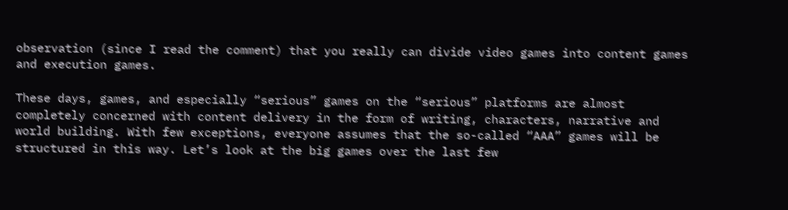observation (since I read the comment) that you really can divide video games into content games and execution games.

These days, games, and especially “serious” games on the “serious” platforms are almost completely concerned with content delivery in the form of writing, characters, narrative and world building. With few exceptions, everyone assumes that the so-called “AAA” games will be structured in this way. Let’s look at the big games over the last few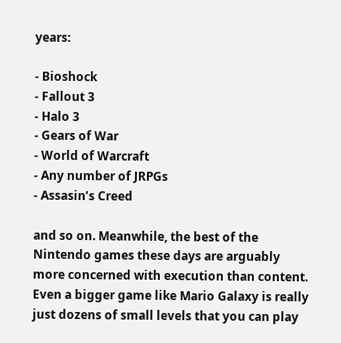years:

- Bioshock
- Fallout 3
- Halo 3
- Gears of War
- World of Warcraft
- Any number of JRPGs
- Assasin’s Creed

and so on. Meanwhile, the best of the Nintendo games these days are arguably more concerned with execution than content. Even a bigger game like Mario Galaxy is really just dozens of small levels that you can play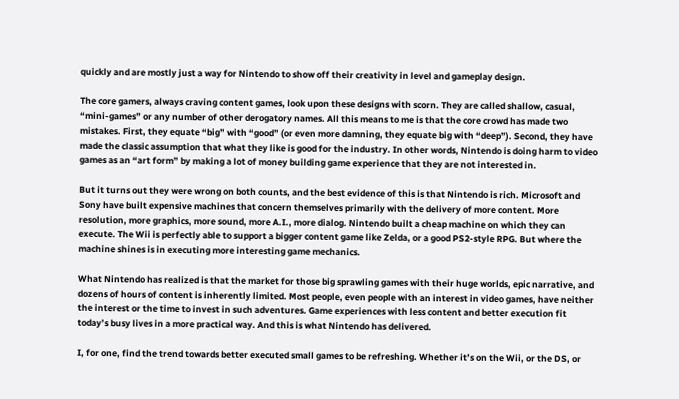quickly and are mostly just a way for Nintendo to show off their creativity in level and gameplay design.

The core gamers, always craving content games, look upon these designs with scorn. They are called shallow, casual, “mini-games” or any number of other derogatory names. All this means to me is that the core crowd has made two mistakes. First, they equate “big” with “good” (or even more damning, they equate big with “deep”). Second, they have made the classic assumption that what they like is good for the industry. In other words, Nintendo is doing harm to video games as an “art form” by making a lot of money building game experience that they are not interested in.

But it turns out they were wrong on both counts, and the best evidence of this is that Nintendo is rich. Microsoft and Sony have built expensive machines that concern themselves primarily with the delivery of more content. More resolution, more graphics, more sound, more A.I., more dialog. Nintendo built a cheap machine on which they can execute. The Wii is perfectly able to support a bigger content game like Zelda, or a good PS2-style RPG. But where the machine shines is in executing more interesting game mechanics.

What Nintendo has realized is that the market for those big sprawling games with their huge worlds, epic narrative, and dozens of hours of content is inherently limited. Most people, even people with an interest in video games, have neither the interest or the time to invest in such adventures. Game experiences with less content and better execution fit today’s busy lives in a more practical way. And this is what Nintendo has delivered.

I, for one, find the trend towards better executed small games to be refreshing. Whether it’s on the Wii, or the DS, or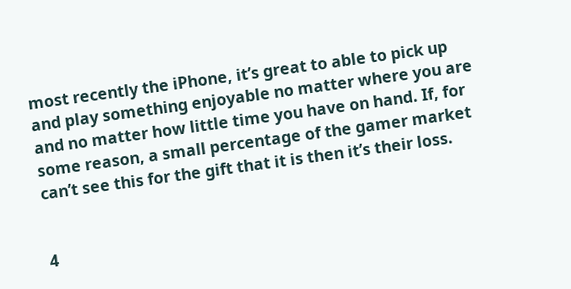most recently the iPhone, it’s great to able to pick up and play something enjoyable no matter where you are and no matter how little time you have on hand. If, for some reason, a small percentage of the gamer market can’t see this for the gift that it is then it’s their loss.


4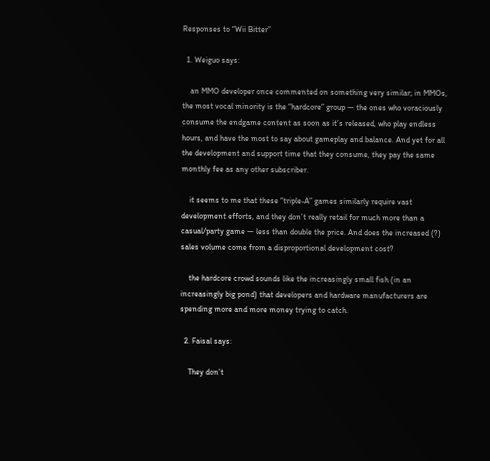Responses to “Wii Bitter”

  1. Weiguo says:

    an MMO developer once commented on something very similar; in MMOs, the most vocal minority is the “hardcore” group — the ones who voraciously consume the endgame content as soon as it’s released, who play endless hours, and have the most to say about gameplay and balance. And yet for all the development and support time that they consume, they pay the same monthly fee as any other subscriber.

    it seems to me that these “triple-A” games similarly require vast development efforts, and they don’t really retail for much more than a casual/party game — less than double the price. And does the increased (?) sales volume come from a disproportional development cost?

    the hardcore crowd sounds like the increasingly small fish (in an increasingly big pond) that developers and hardware manufacturers are spending more and more money trying to catch.

  2. Faisal says:

    They don’t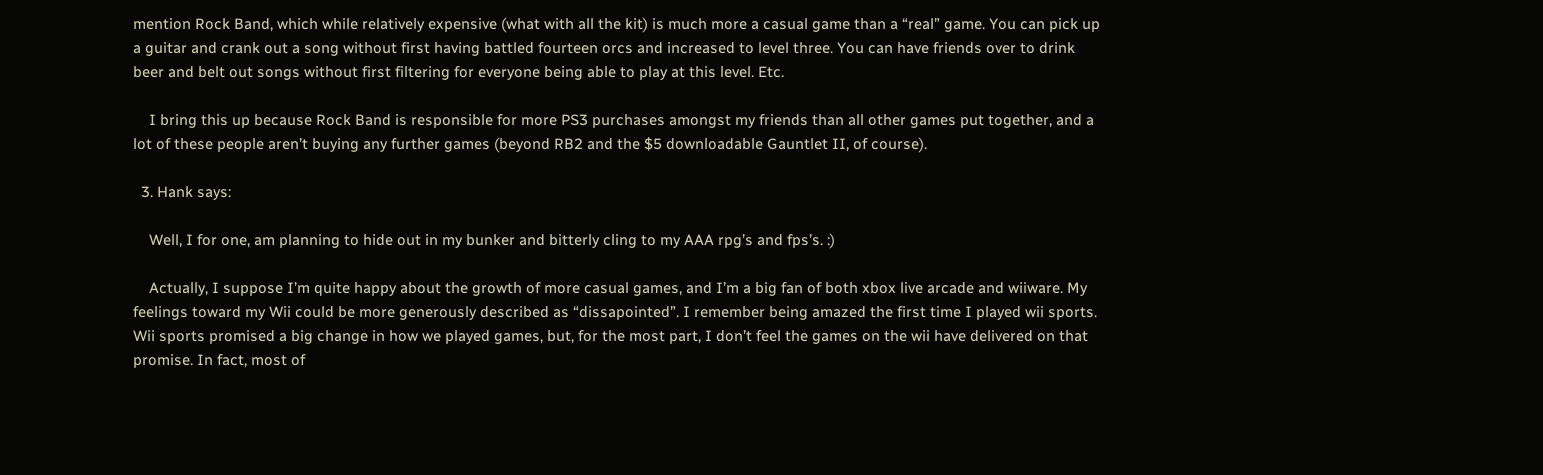mention Rock Band, which while relatively expensive (what with all the kit) is much more a casual game than a “real” game. You can pick up a guitar and crank out a song without first having battled fourteen orcs and increased to level three. You can have friends over to drink beer and belt out songs without first filtering for everyone being able to play at this level. Etc.

    I bring this up because Rock Band is responsible for more PS3 purchases amongst my friends than all other games put together, and a lot of these people aren’t buying any further games (beyond RB2 and the $5 downloadable Gauntlet II, of course).

  3. Hank says:

    Well, I for one, am planning to hide out in my bunker and bitterly cling to my AAA rpg’s and fps’s. :)

    Actually, I suppose I’m quite happy about the growth of more casual games, and I’m a big fan of both xbox live arcade and wiiware. My feelings toward my Wii could be more generously described as “dissapointed”. I remember being amazed the first time I played wii sports. Wii sports promised a big change in how we played games, but, for the most part, I don’t feel the games on the wii have delivered on that promise. In fact, most of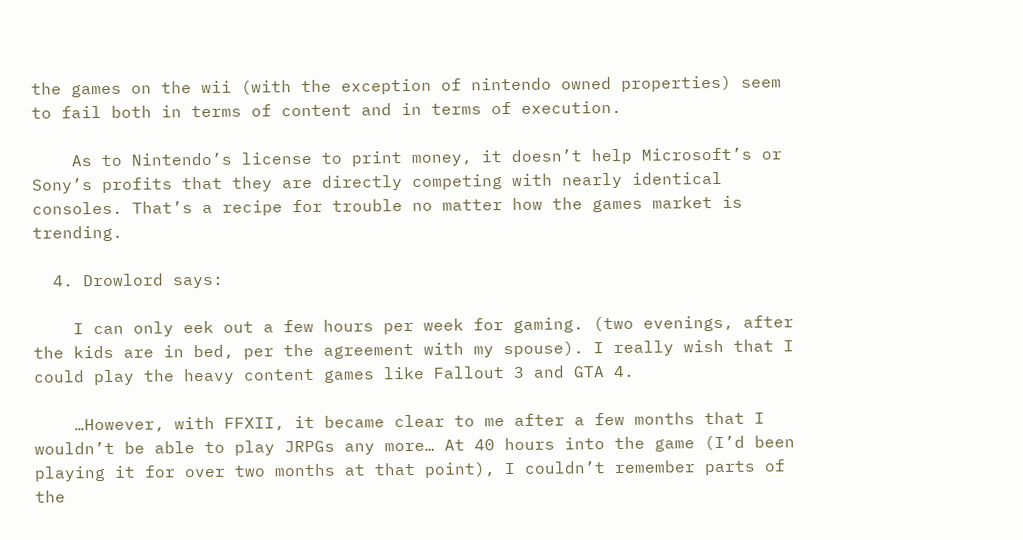the games on the wii (with the exception of nintendo owned properties) seem to fail both in terms of content and in terms of execution.

    As to Nintendo’s license to print money, it doesn’t help Microsoft’s or Sony’s profits that they are directly competing with nearly identical consoles. That’s a recipe for trouble no matter how the games market is trending.

  4. Drowlord says:

    I can only eek out a few hours per week for gaming. (two evenings, after the kids are in bed, per the agreement with my spouse). I really wish that I could play the heavy content games like Fallout 3 and GTA 4.

    …However, with FFXII, it became clear to me after a few months that I wouldn’t be able to play JRPGs any more… At 40 hours into the game (I’d been playing it for over two months at that point), I couldn’t remember parts of the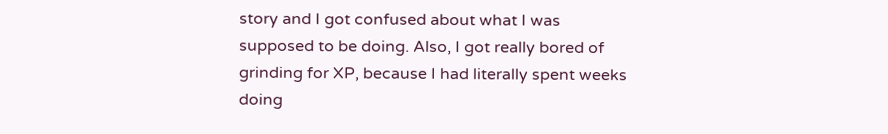story and I got confused about what I was supposed to be doing. Also, I got really bored of grinding for XP, because I had literally spent weeks doing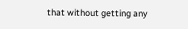that without getting any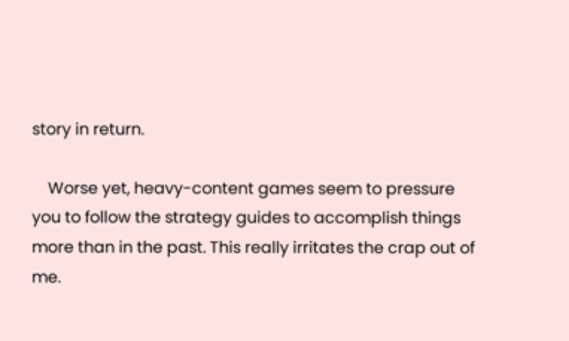story in return.

    Worse yet, heavy-content games seem to pressure you to follow the strategy guides to accomplish things more than in the past. This really irritates the crap out of me.